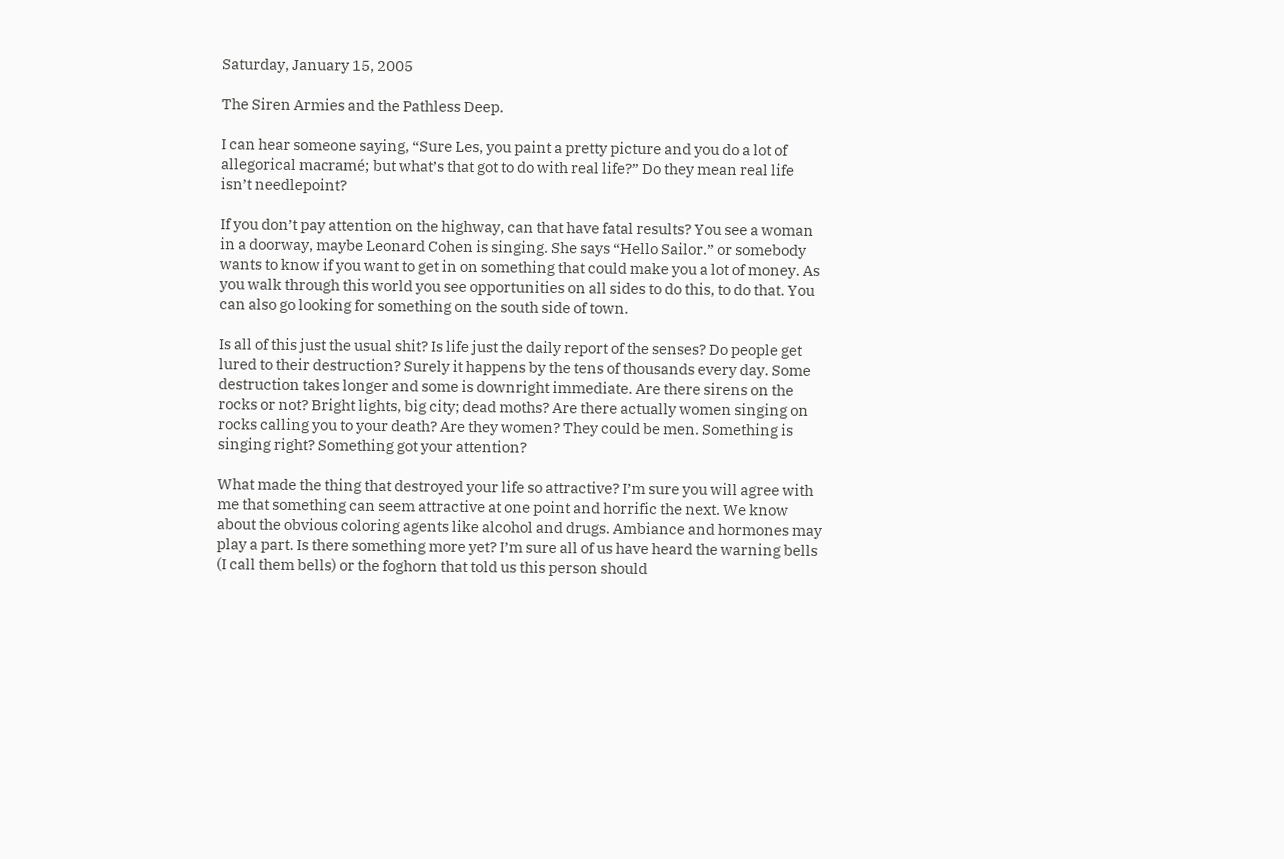Saturday, January 15, 2005

The Siren Armies and the Pathless Deep.

I can hear someone saying, “Sure Les, you paint a pretty picture and you do a lot of allegorical macramé; but what’s that got to do with real life?” Do they mean real life isn’t needlepoint?

If you don’t pay attention on the highway, can that have fatal results? You see a woman in a doorway, maybe Leonard Cohen is singing. She says “Hello Sailor.” or somebody wants to know if you want to get in on something that could make you a lot of money. As you walk through this world you see opportunities on all sides to do this, to do that. You can also go looking for something on the south side of town.

Is all of this just the usual shit? Is life just the daily report of the senses? Do people get lured to their destruction? Surely it happens by the tens of thousands every day. Some destruction takes longer and some is downright immediate. Are there sirens on the rocks or not? Bright lights, big city; dead moths? Are there actually women singing on rocks calling you to your death? Are they women? They could be men. Something is singing right? Something got your attention?

What made the thing that destroyed your life so attractive? I’m sure you will agree with me that something can seem attractive at one point and horrific the next. We know about the obvious coloring agents like alcohol and drugs. Ambiance and hormones may play a part. Is there something more yet? I’m sure all of us have heard the warning bells (I call them bells) or the foghorn that told us this person should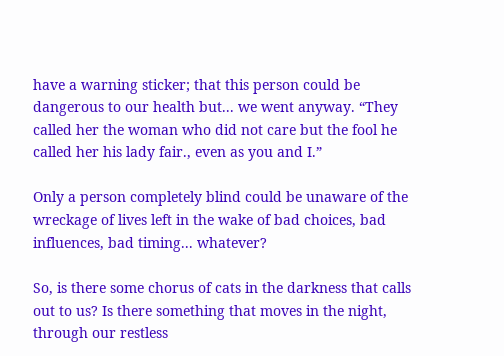have a warning sticker; that this person could be dangerous to our health but... we went anyway. “They called her the woman who did not care but the fool he called her his lady fair., even as you and I.”

Only a person completely blind could be unaware of the wreckage of lives left in the wake of bad choices, bad influences, bad timing... whatever?

So, is there some chorus of cats in the darkness that calls out to us? Is there something that moves in the night, through our restless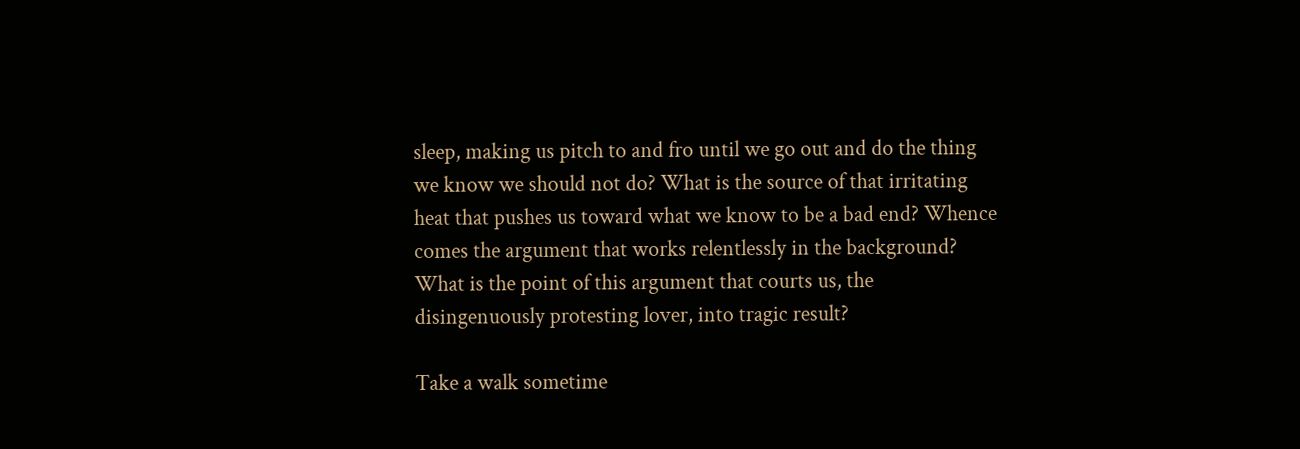sleep, making us pitch to and fro until we go out and do the thing we know we should not do? What is the source of that irritating heat that pushes us toward what we know to be a bad end? Whence comes the argument that works relentlessly in the background? What is the point of this argument that courts us, the disingenuously protesting lover, into tragic result?

Take a walk sometime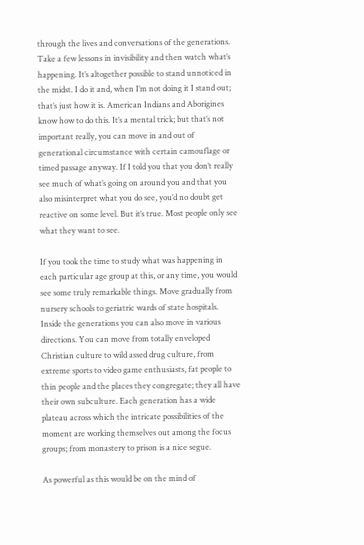through the lives and conversations of the generations. Take a few lessons in invisibility and then watch what’s happening. It’s altogether possible to stand unnoticed in the midst. I do it and, when I’m not doing it I stand out; that’s just how it is. American Indians and Aborigines know how to do this. It’s a mental trick; but that’s not important really, you can move in and out of generational circumstance with certain camouflage or timed passage anyway. If I told you that you don’t really see much of what’s going on around you and that you also misinterpret what you do see, you’d no doubt get reactive on some level. But it’s true. Most people only see what they want to see.

If you took the time to study what was happening in each particular age group at this, or any time, you would see some truly remarkable things. Move gradually from nursery schools to geriatric wards of state hospitals. Inside the generations you can also move in various directions. You can move from totally enveloped Christian culture to wild assed drug culture, from extreme sports to video game enthusiasts, fat people to thin people and the places they congregate; they all have their own subculture. Each generation has a wide plateau across which the intricate possibilities of the moment are working themselves out among the focus groups; from monastery to prison is a nice segue.

As powerful as this would be on the mind of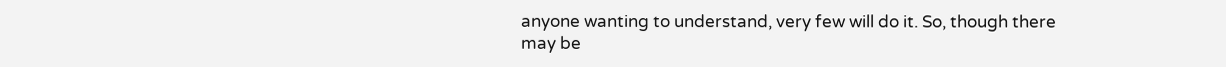anyone wanting to understand, very few will do it. So, though there may be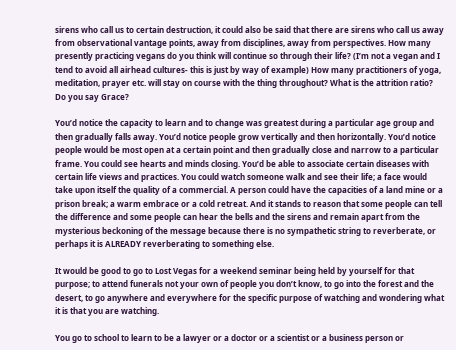sirens who call us to certain destruction, it could also be said that there are sirens who call us away from observational vantage points, away from disciplines, away from perspectives. How many presently practicing vegans do you think will continue so through their life? (I’m not a vegan and I tend to avoid all airhead cultures- this is just by way of example) How many practitioners of yoga, meditation, prayer etc. will stay on course with the thing throughout? What is the attrition ratio? Do you say Grace?

You’d notice the capacity to learn and to change was greatest during a particular age group and then gradually falls away. You’d notice people grow vertically and then horizontally. You’d notice people would be most open at a certain point and then gradually close and narrow to a particular frame. You could see hearts and minds closing. You’d be able to associate certain diseases with certain life views and practices. You could watch someone walk and see their life; a face would take upon itself the quality of a commercial. A person could have the capacities of a land mine or a prison break; a warm embrace or a cold retreat. And it stands to reason that some people can tell the difference and some people can hear the bells and the sirens and remain apart from the mysterious beckoning of the message because there is no sympathetic string to reverberate, or perhaps it is ALREADY reverberating to something else.

It would be good to go to Lost Vegas for a weekend seminar being held by yourself for that purpose; to attend funerals not your own of people you don’t know, to go into the forest and the desert, to go anywhere and everywhere for the specific purpose of watching and wondering what it is that you are watching.

You go to school to learn to be a lawyer or a doctor or a scientist or a business person or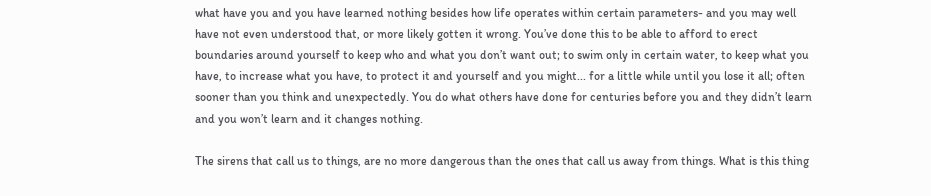what have you and you have learned nothing besides how life operates within certain parameters- and you may well have not even understood that, or more likely gotten it wrong. You’ve done this to be able to afford to erect boundaries around yourself to keep who and what you don’t want out; to swim only in certain water, to keep what you have, to increase what you have, to protect it and yourself and you might... for a little while until you lose it all; often sooner than you think and unexpectedly. You do what others have done for centuries before you and they didn’t learn and you won’t learn and it changes nothing.

The sirens that call us to things, are no more dangerous than the ones that call us away from things. What is this thing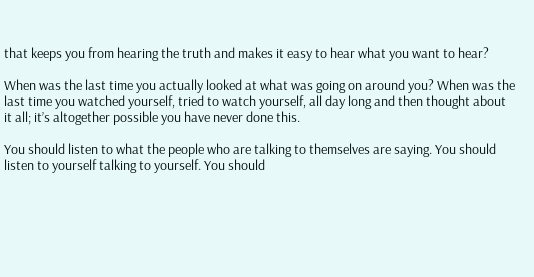that keeps you from hearing the truth and makes it easy to hear what you want to hear?

When was the last time you actually looked at what was going on around you? When was the last time you watched yourself, tried to watch yourself, all day long and then thought about it all; it’s altogether possible you have never done this.

You should listen to what the people who are talking to themselves are saying. You should listen to yourself talking to yourself. You should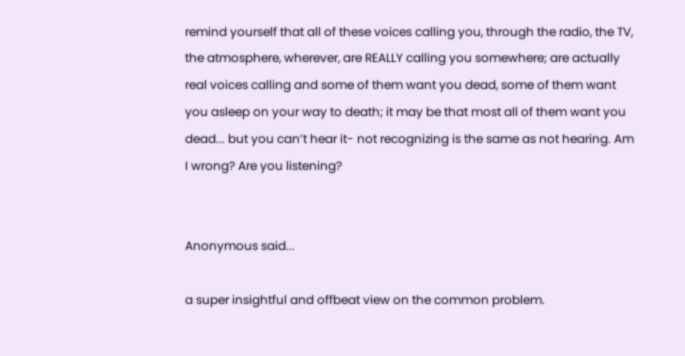remind yourself that all of these voices calling you, through the radio, the TV, the atmosphere, wherever, are REALLY calling you somewhere; are actually real voices calling and some of them want you dead, some of them want you asleep on your way to death; it may be that most all of them want you dead... but you can’t hear it- not recognizing is the same as not hearing. Am I wrong? Are you listening?


Anonymous said...

a super insightful and offbeat view on the common problem.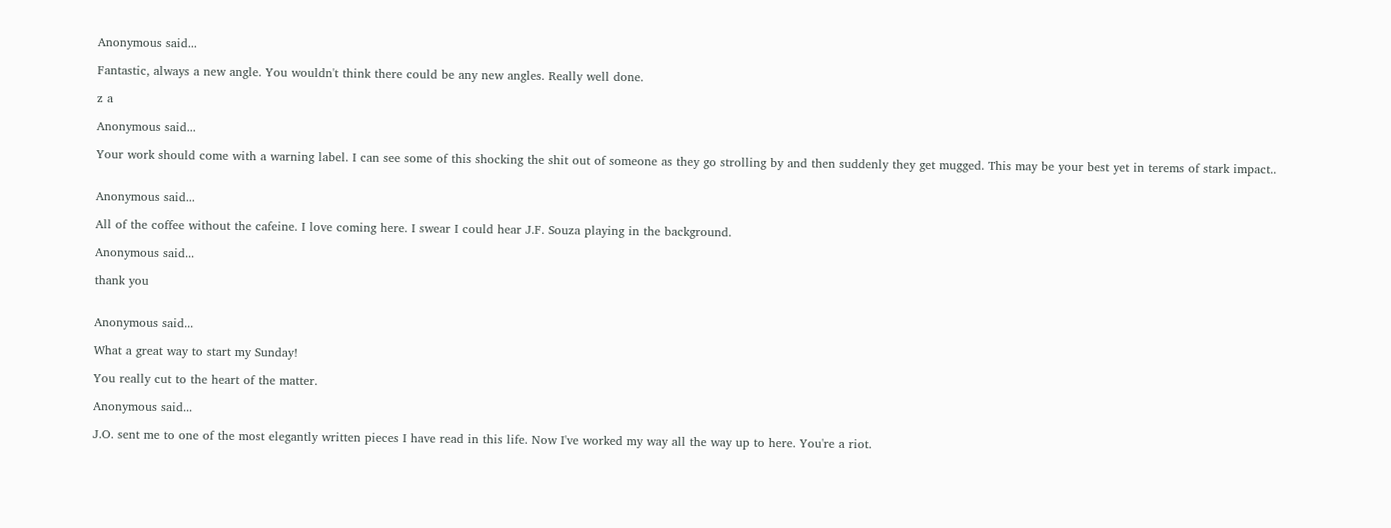Anonymous said...

Fantastic, always a new angle. You wouldn't think there could be any new angles. Really well done.

z a

Anonymous said...

Your work should come with a warning label. I can see some of this shocking the shit out of someone as they go strolling by and then suddenly they get mugged. This may be your best yet in terems of stark impact..


Anonymous said...

All of the coffee without the cafeine. I love coming here. I swear I could hear J.F. Souza playing in the background.

Anonymous said...

thank you


Anonymous said...

What a great way to start my Sunday!

You really cut to the heart of the matter.

Anonymous said...

J.O. sent me to one of the most elegantly written pieces I have read in this life. Now I've worked my way all the way up to here. You're a riot.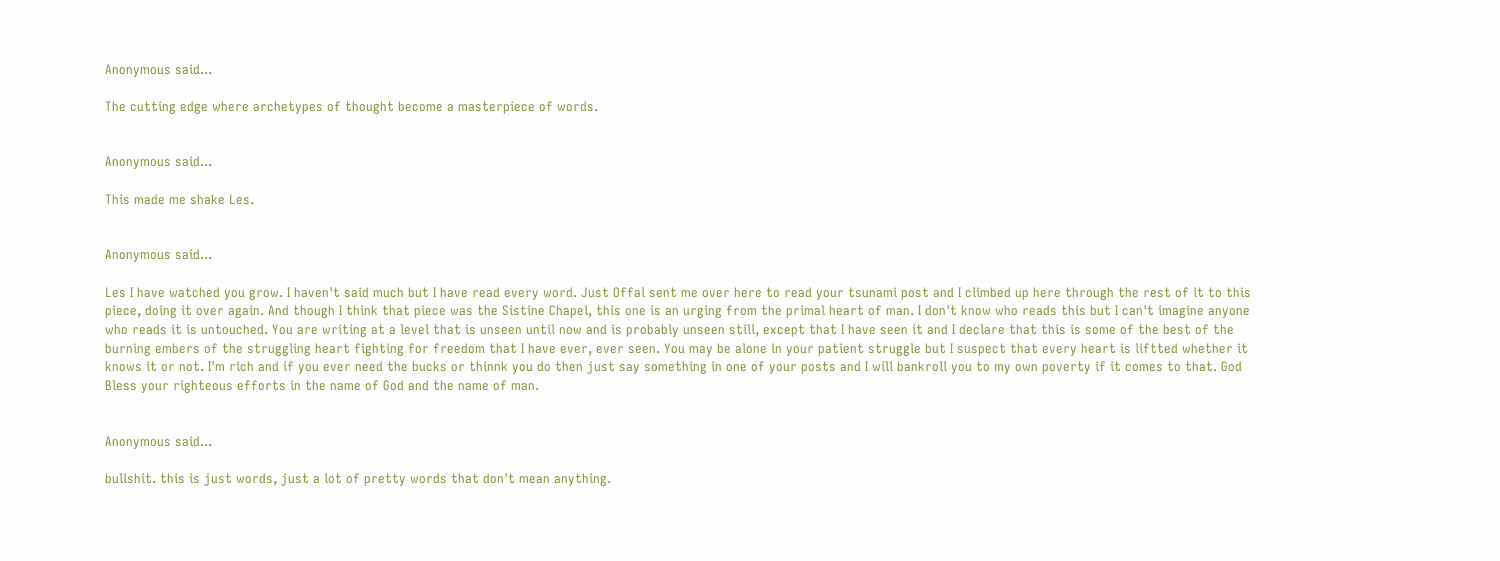Anonymous said...

The cutting edge where archetypes of thought become a masterpiece of words.


Anonymous said...

This made me shake Les.


Anonymous said...

Les I have watched you grow. I haven't said much but I have read every word. Just Offal sent me over here to read your tsunami post and I climbed up here through the rest of it to this piece, doing it over again. And though I think that piece was the Sistine Chapel, this one is an urging from the primal heart of man. I don't know who reads this but I can't imagine anyone who reads it is untouched. You are writing at a level that is unseen until now and is probably unseen still, except that I have seen it and I declare that this is some of the best of the burning embers of the struggling heart fighting for freedom that I have ever, ever seen. You may be alone in your patient struggle but I suspect that every heart is liftted whether it knows it or not. I'm rich and if you ever need the bucks or thinnk you do then just say something in one of your posts and I will bankroll you to my own poverty if it comes to that. God Bless your righteous efforts in the name of God and the name of man.


Anonymous said...

bullshit. this is just words, just a lot of pretty words that don't mean anything.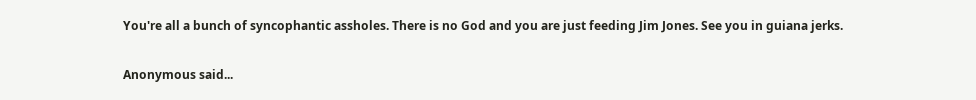You're all a bunch of syncophantic assholes. There is no God and you are just feeding Jim Jones. See you in guiana jerks.

Anonymous said...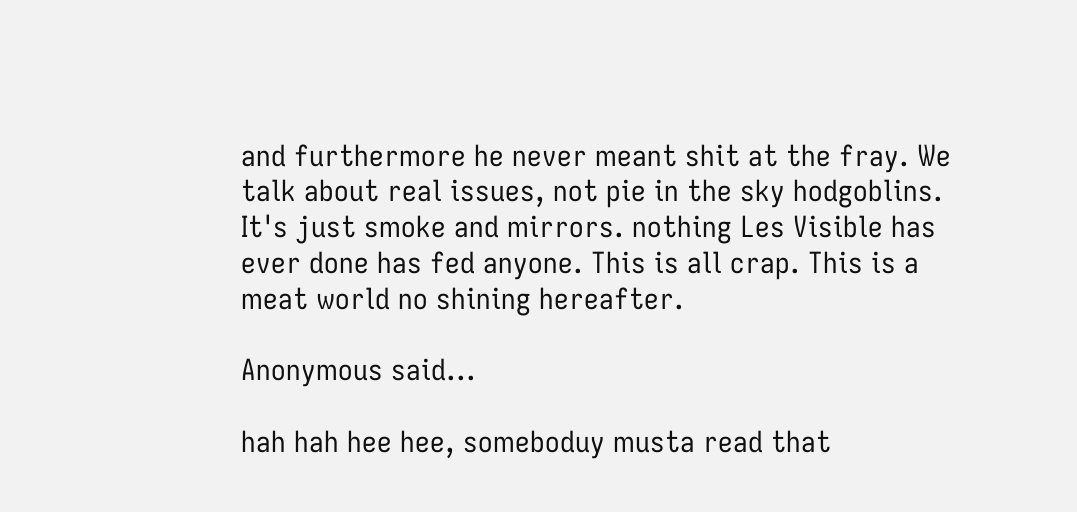and furthermore he never meant shit at the fray. We talk about real issues, not pie in the sky hodgoblins. It's just smoke and mirrors. nothing Les Visible has ever done has fed anyone. This is all crap. This is a meat world no shining hereafter.

Anonymous said...

hah hah hee hee, someboduy musta read that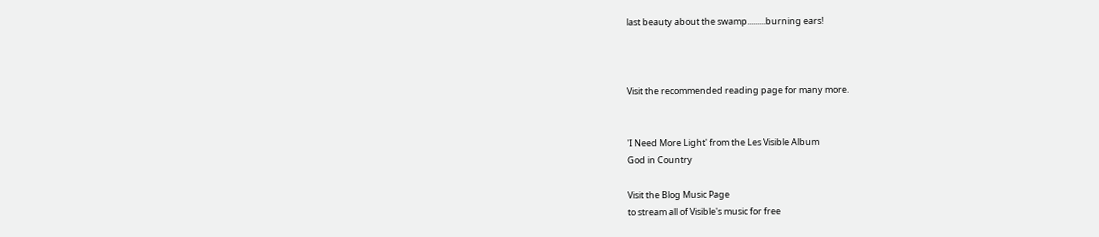last beauty about the swamp.........burning ears!



Visit the recommended reading page for many more.


'I Need More Light' from the Les Visible Album
God in Country

Visit the Blog Music Page
to stream all of Visible's music for free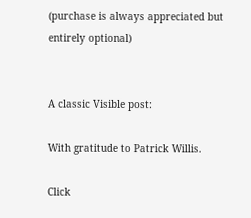(purchase is always appreciated but entirely optional)


A classic Visible post:

With gratitude to Patrick Willis.

Click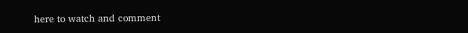here to watch and comment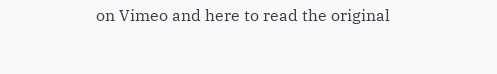on Vimeo and here to read the original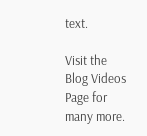text.

Visit the Blog Videos Page for many more.